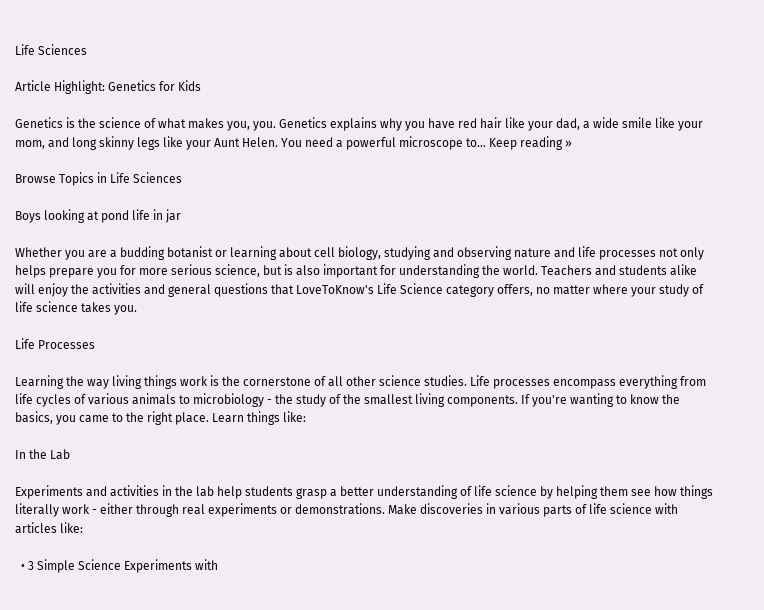Life Sciences

Article Highlight: Genetics for Kids

Genetics is the science of what makes you, you. Genetics explains why you have red hair like your dad, a wide smile like your mom, and long skinny legs like your Aunt Helen. You need a powerful microscope to… Keep reading »

Browse Topics in Life Sciences

Boys looking at pond life in jar

Whether you are a budding botanist or learning about cell biology, studying and observing nature and life processes not only helps prepare you for more serious science, but is also important for understanding the world. Teachers and students alike will enjoy the activities and general questions that LoveToKnow's Life Science category offers, no matter where your study of life science takes you.

Life Processes

Learning the way living things work is the cornerstone of all other science studies. Life processes encompass everything from life cycles of various animals to microbiology - the study of the smallest living components. If you're wanting to know the basics, you came to the right place. Learn things like:

In the Lab

Experiments and activities in the lab help students grasp a better understanding of life science by helping them see how things literally work - either through real experiments or demonstrations. Make discoveries in various parts of life science with articles like:

  • 3 Simple Science Experiments with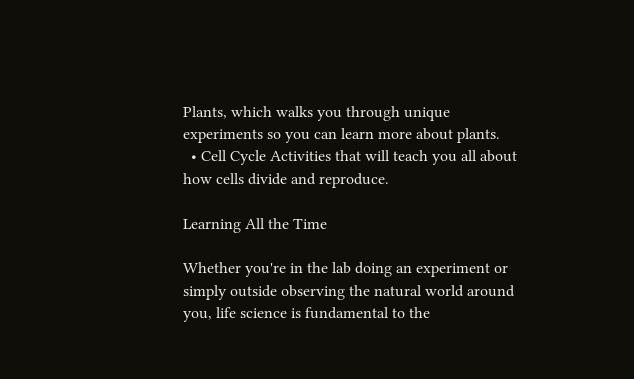Plants, which walks you through unique experiments so you can learn more about plants.
  • Cell Cycle Activities that will teach you all about how cells divide and reproduce.

Learning All the Time

Whether you're in the lab doing an experiment or simply outside observing the natural world around you, life science is fundamental to the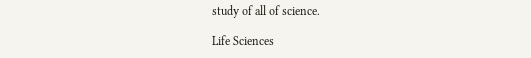study of all of science.

Life Sciences